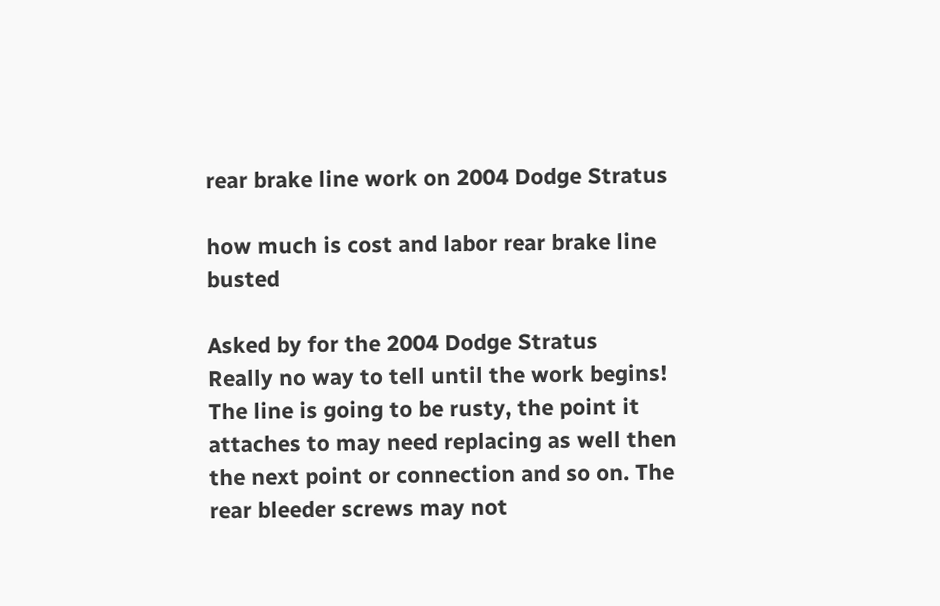rear brake line work on 2004 Dodge Stratus

how much is cost and labor rear brake line busted

Asked by for the 2004 Dodge Stratus
Really no way to tell until the work begins! The line is going to be rusty, the point it attaches to may need replacing as well then the next point or connection and so on. The rear bleeder screws may not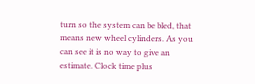turn so the system can be bled, that means new wheel cylinders. As you can see it is no way to give an estimate. Clock time plus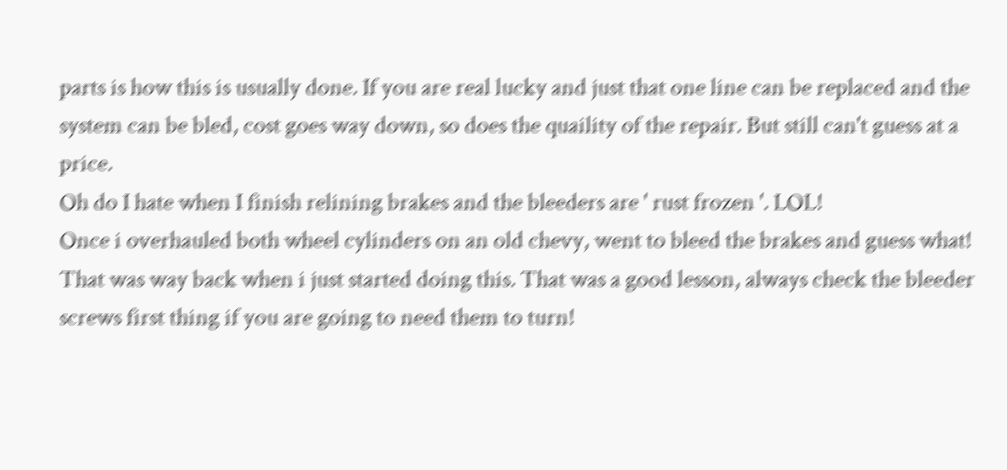parts is how this is usually done. If you are real lucky and just that one line can be replaced and the system can be bled, cost goes way down, so does the quaility of the repair. But still can't guess at a price.
Oh do I hate when I finish relining brakes and the bleeders are ' rust frozen '. LOL!
Once i overhauled both wheel cylinders on an old chevy, went to bleed the brakes and guess what! That was way back when i just started doing this. That was a good lesson, always check the bleeder screws first thing if you are going to need them to turn!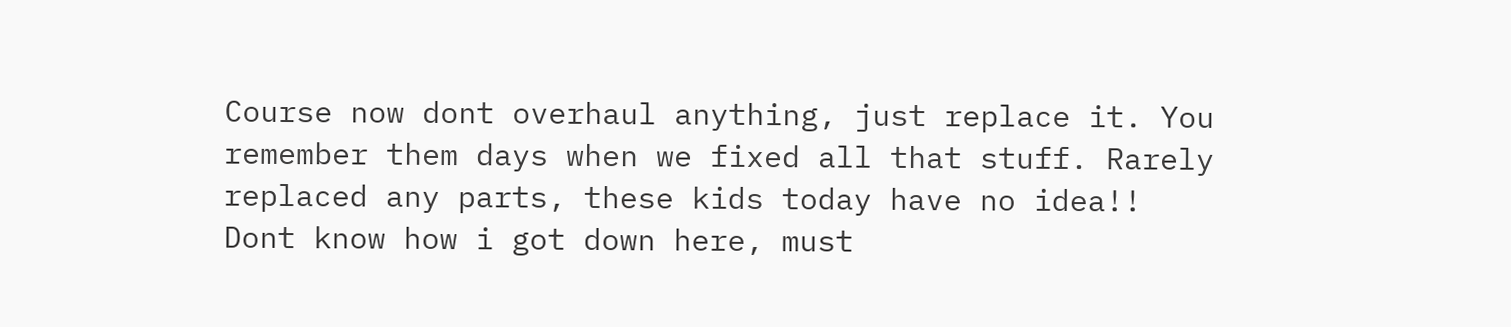Course now dont overhaul anything, just replace it. You remember them days when we fixed all that stuff. Rarely replaced any parts, these kids today have no idea!!
Dont know how i got down here, must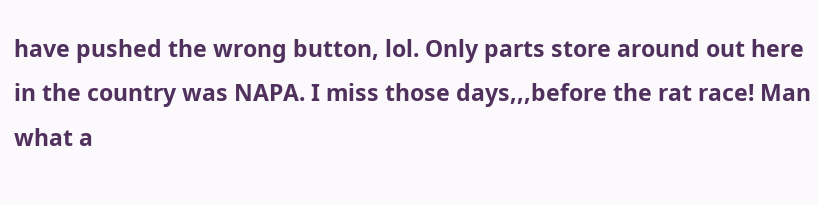have pushed the wrong button, lol. Only parts store around out here in the country was NAPA. I miss those days,,,before the rat race! Man what a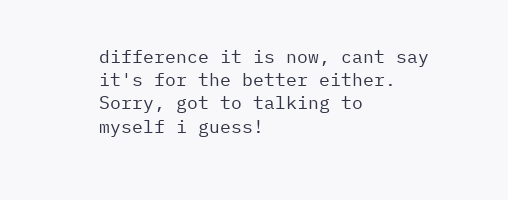difference it is now, cant say it's for the better either. Sorry, got to talking to myself i guess!